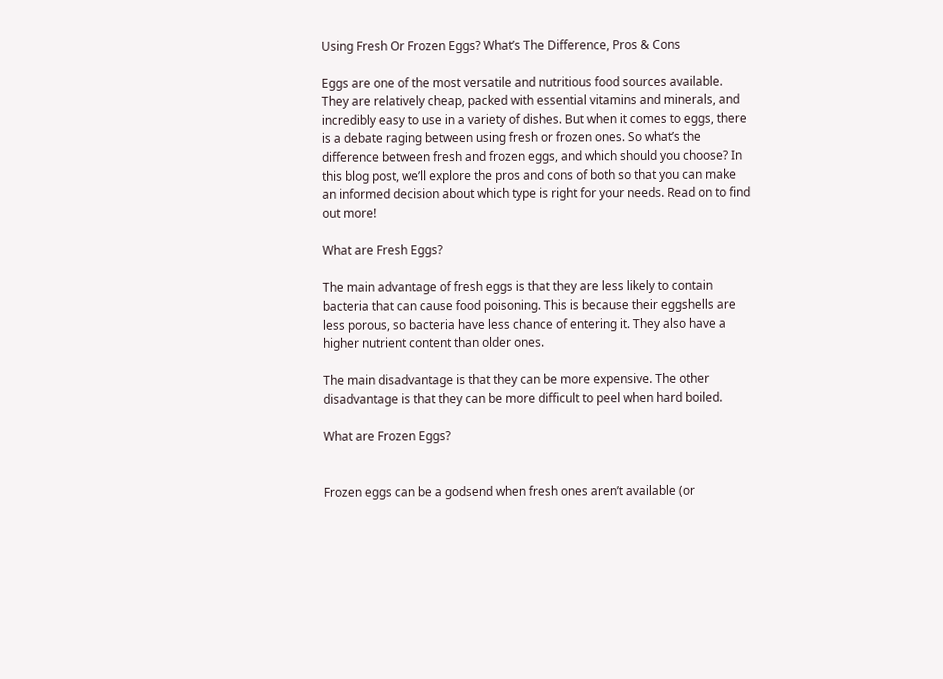Using Fresh Or Frozen Eggs? What’s The Difference, Pros & Cons

Eggs are one of the most versatile and nutritious food sources available. They are relatively cheap, packed with essential vitamins and minerals, and incredibly easy to use in a variety of dishes. But when it comes to eggs, there is a debate raging between using fresh or frozen ones. So what’s the difference between fresh and frozen eggs, and which should you choose? In this blog post, we’ll explore the pros and cons of both so that you can make an informed decision about which type is right for your needs. Read on to find out more!

What are Fresh Eggs?

The main advantage of fresh eggs is that they are less likely to contain bacteria that can cause food poisoning. This is because their eggshells are less porous, so bacteria have less chance of entering it. They also have a higher nutrient content than older ones.

The main disadvantage is that they can be more expensive. The other disadvantage is that they can be more difficult to peel when hard boiled.

What are Frozen Eggs?


Frozen eggs can be a godsend when fresh ones aren’t available (or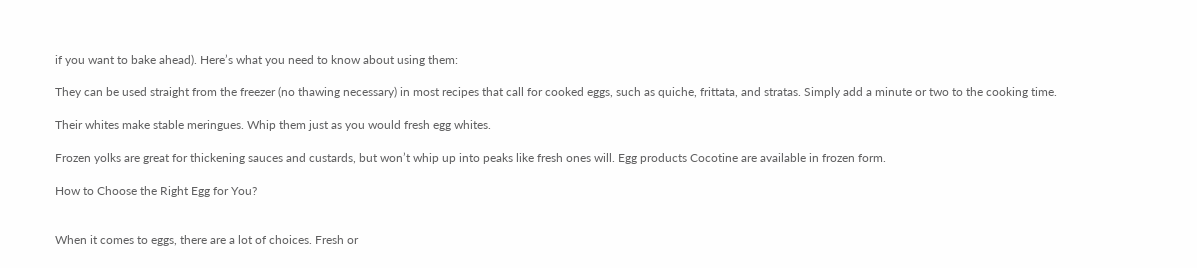if you want to bake ahead). Here’s what you need to know about using them:

They can be used straight from the freezer (no thawing necessary) in most recipes that call for cooked eggs, such as quiche, frittata, and stratas. Simply add a minute or two to the cooking time.

Their whites make stable meringues. Whip them just as you would fresh egg whites.

Frozen yolks are great for thickening sauces and custards, but won’t whip up into peaks like fresh ones will. Egg products Cocotine are available in frozen form.

How to Choose the Right Egg for You?


When it comes to eggs, there are a lot of choices. Fresh or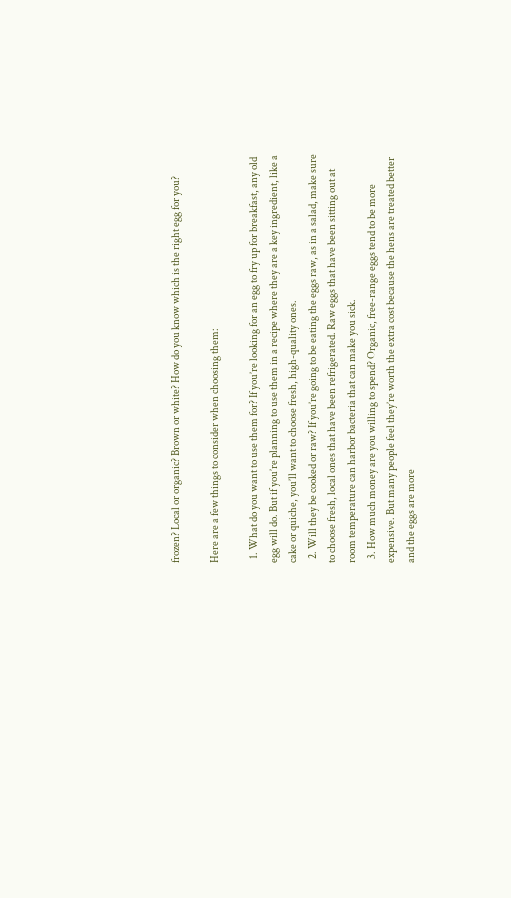frozen? Local or organic? Brown or white? How do you know which is the right egg for you?

Here are a few things to consider when choosing them:

  1. What do you want to use them for? If you’re looking for an egg to fry up for breakfast, any old egg will do. But if you’re planning to use them in a recipe where they are a key ingredient, like a cake or quiche, you’ll want to choose fresh, high-quality ones.
  2. Will they be cooked or raw? If you’re going to be eating the eggs raw, as in a salad, make sure to choose fresh, local ones that have been refrigerated. Raw eggs that have been sitting out at room temperature can harbor bacteria that can make you sick.
  3. How much money are you willing to spend? Organic, free-range eggs tend to be more expensive. But many people feel they’re worth the extra cost because the hens are treated better and the eggs are more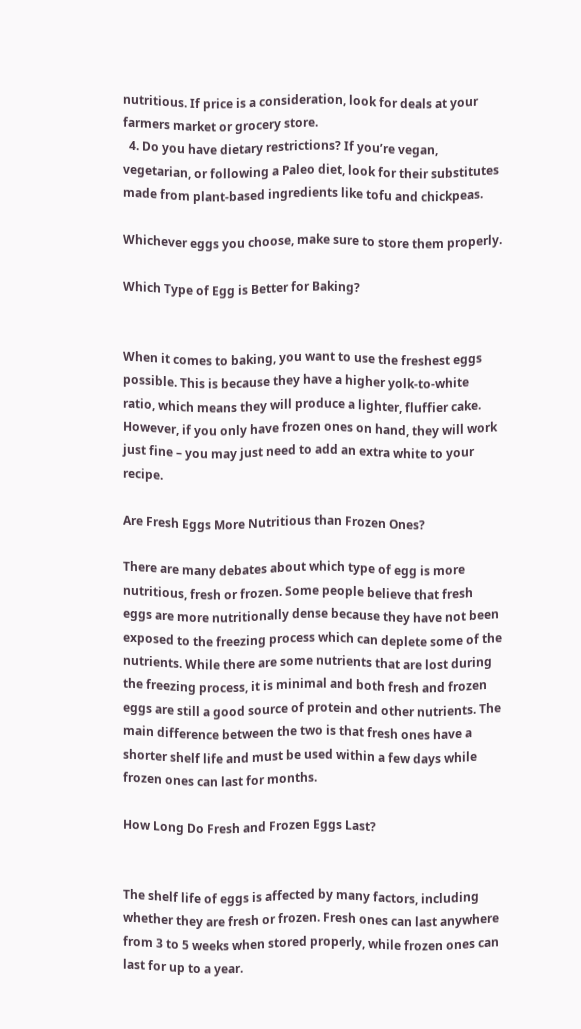nutritious. If price is a consideration, look for deals at your farmers market or grocery store.
  4. Do you have dietary restrictions? If you’re vegan, vegetarian, or following a Paleo diet, look for their substitutes made from plant-based ingredients like tofu and chickpeas.

Whichever eggs you choose, make sure to store them properly.

Which Type of Egg is Better for Baking?


When it comes to baking, you want to use the freshest eggs possible. This is because they have a higher yolk-to-white ratio, which means they will produce a lighter, fluffier cake. However, if you only have frozen ones on hand, they will work just fine – you may just need to add an extra white to your recipe.

Are Fresh Eggs More Nutritious than Frozen Ones?

There are many debates about which type of egg is more nutritious, fresh or frozen. Some people believe that fresh eggs are more nutritionally dense because they have not been exposed to the freezing process which can deplete some of the nutrients. While there are some nutrients that are lost during the freezing process, it is minimal and both fresh and frozen eggs are still a good source of protein and other nutrients. The main difference between the two is that fresh ones have a shorter shelf life and must be used within a few days while frozen ones can last for months.

How Long Do Fresh and Frozen Eggs Last?


The shelf life of eggs is affected by many factors, including whether they are fresh or frozen. Fresh ones can last anywhere from 3 to 5 weeks when stored properly, while frozen ones can last for up to a year.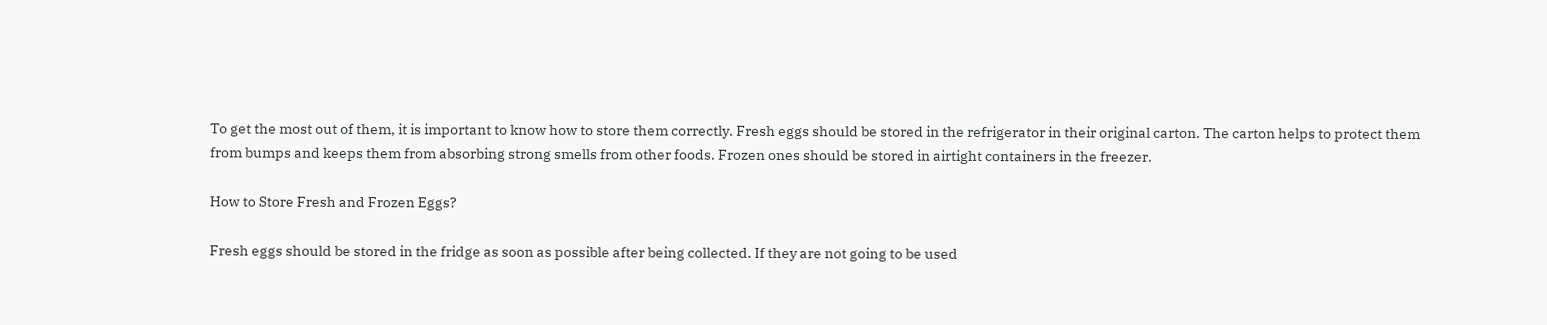To get the most out of them, it is important to know how to store them correctly. Fresh eggs should be stored in the refrigerator in their original carton. The carton helps to protect them from bumps and keeps them from absorbing strong smells from other foods. Frozen ones should be stored in airtight containers in the freezer.

How to Store Fresh and Frozen Eggs?

Fresh eggs should be stored in the fridge as soon as possible after being collected. If they are not going to be used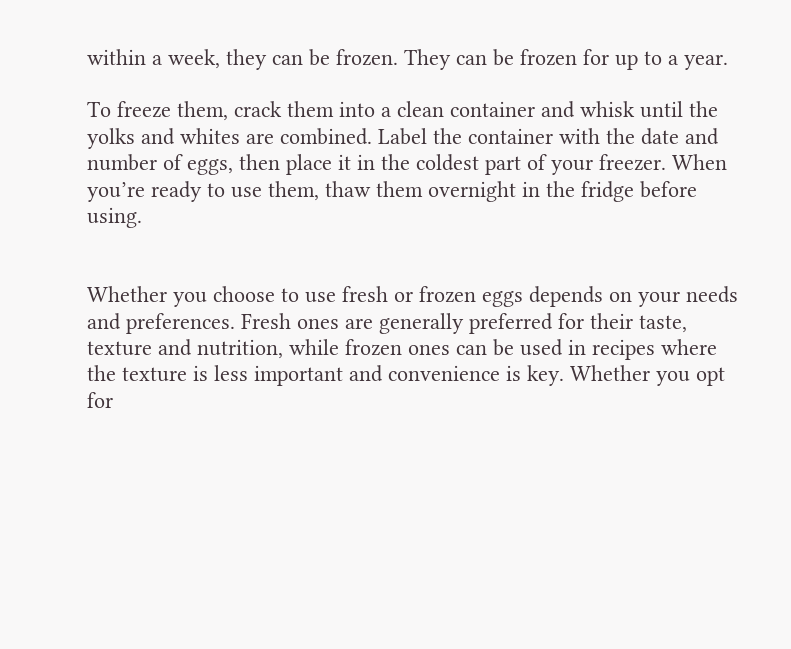within a week, they can be frozen. They can be frozen for up to a year.

To freeze them, crack them into a clean container and whisk until the yolks and whites are combined. Label the container with the date and number of eggs, then place it in the coldest part of your freezer. When you’re ready to use them, thaw them overnight in the fridge before using.


Whether you choose to use fresh or frozen eggs depends on your needs and preferences. Fresh ones are generally preferred for their taste, texture and nutrition, while frozen ones can be used in recipes where the texture is less important and convenience is key. Whether you opt for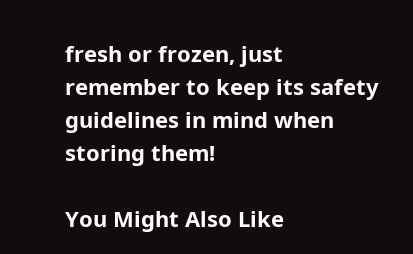fresh or frozen, just remember to keep its safety guidelines in mind when storing them!

You Might Also Like